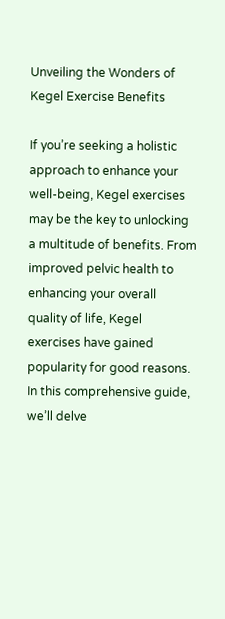Unveiling the Wonders of Kegel Exercise Benefits

If you’re seeking a holistic approach to enhance your well-being, Kegel exercises may be the key to unlocking a multitude of benefits. From improved pelvic health to enhancing your overall quality of life, Kegel exercises have gained popularity for good reasons. In this comprehensive guide, we’ll delve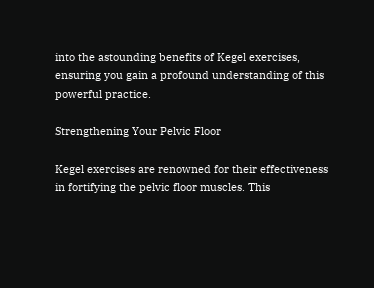into the astounding benefits of Kegel exercises, ensuring you gain a profound understanding of this powerful practice.

Strengthening Your Pelvic Floor

Kegel exercises are renowned for their effectiveness in fortifying the pelvic floor muscles. This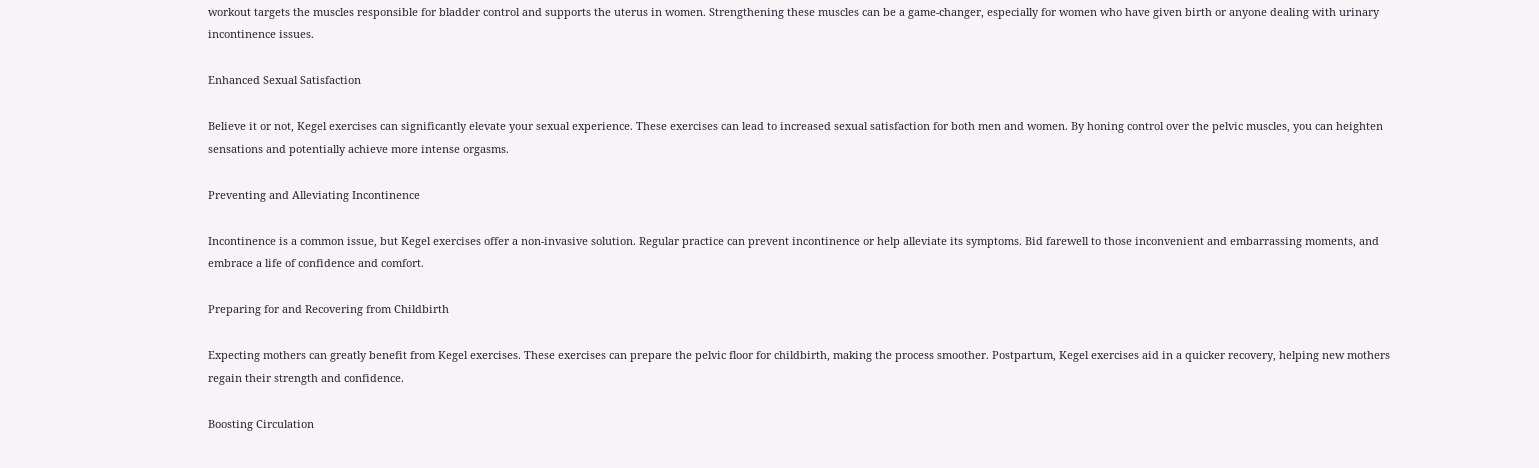workout targets the muscles responsible for bladder control and supports the uterus in women. Strengthening these muscles can be a game-changer, especially for women who have given birth or anyone dealing with urinary incontinence issues.

Enhanced Sexual Satisfaction

Believe it or not, Kegel exercises can significantly elevate your sexual experience. These exercises can lead to increased sexual satisfaction for both men and women. By honing control over the pelvic muscles, you can heighten sensations and potentially achieve more intense orgasms.

Preventing and Alleviating Incontinence

Incontinence is a common issue, but Kegel exercises offer a non-invasive solution. Regular practice can prevent incontinence or help alleviate its symptoms. Bid farewell to those inconvenient and embarrassing moments, and embrace a life of confidence and comfort.

Preparing for and Recovering from Childbirth

Expecting mothers can greatly benefit from Kegel exercises. These exercises can prepare the pelvic floor for childbirth, making the process smoother. Postpartum, Kegel exercises aid in a quicker recovery, helping new mothers regain their strength and confidence.

Boosting Circulation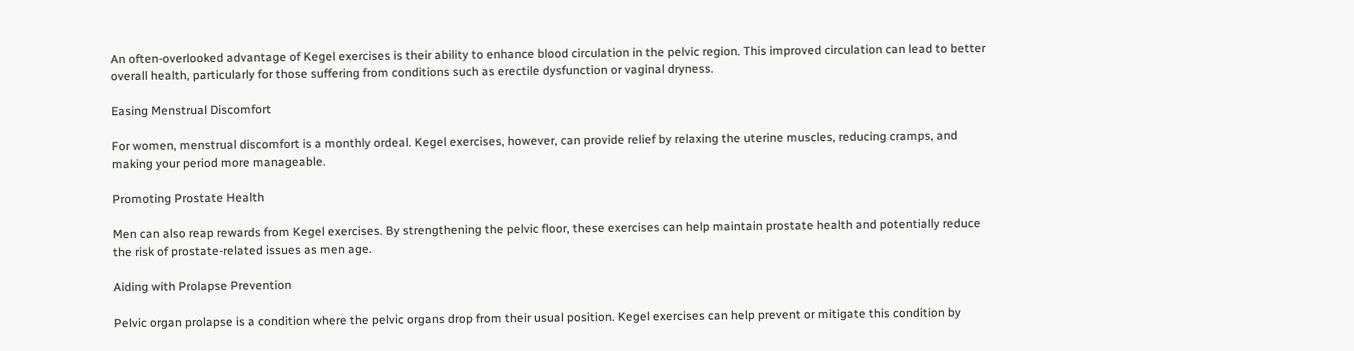An often-overlooked advantage of Kegel exercises is their ability to enhance blood circulation in the pelvic region. This improved circulation can lead to better overall health, particularly for those suffering from conditions such as erectile dysfunction or vaginal dryness.

Easing Menstrual Discomfort

For women, menstrual discomfort is a monthly ordeal. Kegel exercises, however, can provide relief by relaxing the uterine muscles, reducing cramps, and making your period more manageable.

Promoting Prostate Health

Men can also reap rewards from Kegel exercises. By strengthening the pelvic floor, these exercises can help maintain prostate health and potentially reduce the risk of prostate-related issues as men age.

Aiding with Prolapse Prevention

Pelvic organ prolapse is a condition where the pelvic organs drop from their usual position. Kegel exercises can help prevent or mitigate this condition by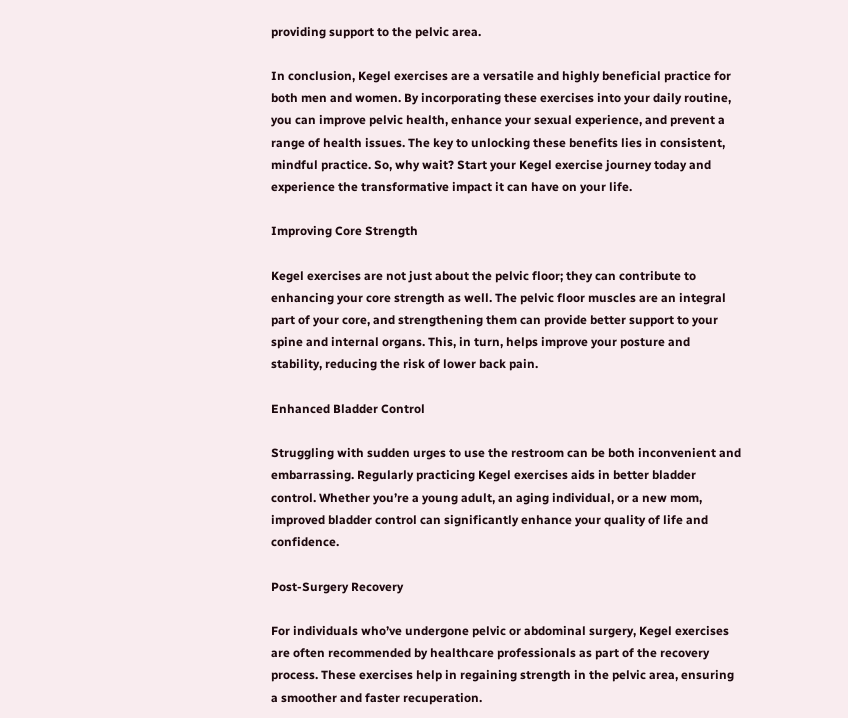providing support to the pelvic area.

In conclusion, Kegel exercises are a versatile and highly beneficial practice for both men and women. By incorporating these exercises into your daily routine, you can improve pelvic health, enhance your sexual experience, and prevent a range of health issues. The key to unlocking these benefits lies in consistent, mindful practice. So, why wait? Start your Kegel exercise journey today and experience the transformative impact it can have on your life.

Improving Core Strength

Kegel exercises are not just about the pelvic floor; they can contribute to enhancing your core strength as well. The pelvic floor muscles are an integral part of your core, and strengthening them can provide better support to your spine and internal organs. This, in turn, helps improve your posture and stability, reducing the risk of lower back pain.

Enhanced Bladder Control

Struggling with sudden urges to use the restroom can be both inconvenient and embarrassing. Regularly practicing Kegel exercises aids in better bladder control. Whether you’re a young adult, an aging individual, or a new mom, improved bladder control can significantly enhance your quality of life and confidence.

Post-Surgery Recovery

For individuals who’ve undergone pelvic or abdominal surgery, Kegel exercises are often recommended by healthcare professionals as part of the recovery process. These exercises help in regaining strength in the pelvic area, ensuring a smoother and faster recuperation.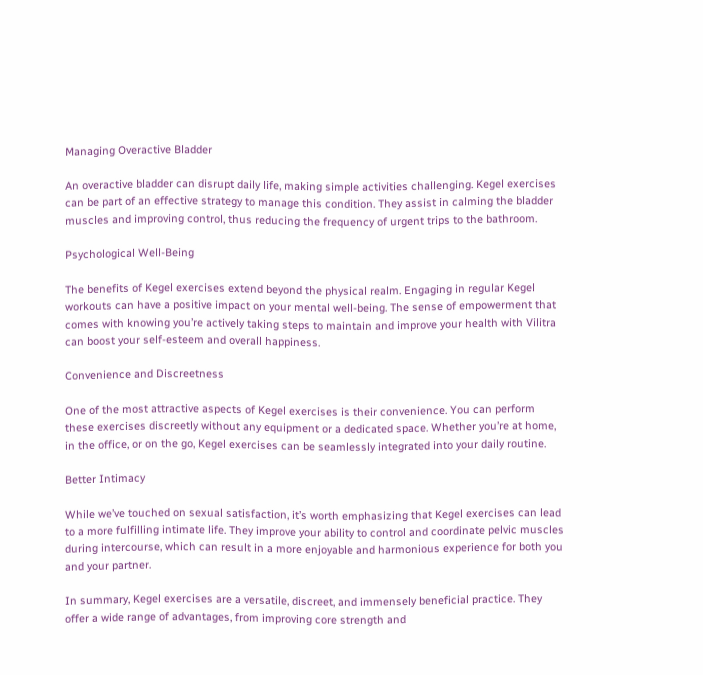Managing Overactive Bladder

An overactive bladder can disrupt daily life, making simple activities challenging. Kegel exercises can be part of an effective strategy to manage this condition. They assist in calming the bladder muscles and improving control, thus reducing the frequency of urgent trips to the bathroom.

Psychological Well-Being

The benefits of Kegel exercises extend beyond the physical realm. Engaging in regular Kegel workouts can have a positive impact on your mental well-being. The sense of empowerment that comes with knowing you’re actively taking steps to maintain and improve your health with Vilitra can boost your self-esteem and overall happiness.

Convenience and Discreetness

One of the most attractive aspects of Kegel exercises is their convenience. You can perform these exercises discreetly without any equipment or a dedicated space. Whether you’re at home, in the office, or on the go, Kegel exercises can be seamlessly integrated into your daily routine.

Better Intimacy

While we’ve touched on sexual satisfaction, it’s worth emphasizing that Kegel exercises can lead to a more fulfilling intimate life. They improve your ability to control and coordinate pelvic muscles during intercourse, which can result in a more enjoyable and harmonious experience for both you and your partner.

In summary, Kegel exercises are a versatile, discreet, and immensely beneficial practice. They offer a wide range of advantages, from improving core strength and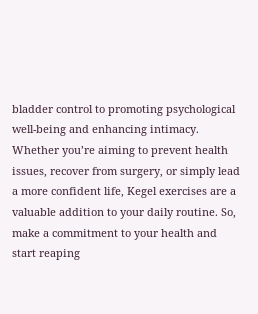bladder control to promoting psychological well-being and enhancing intimacy. Whether you’re aiming to prevent health issues, recover from surgery, or simply lead a more confident life, Kegel exercises are a valuable addition to your daily routine. So, make a commitment to your health and start reaping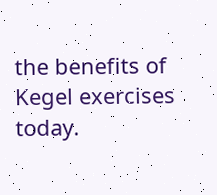the benefits of Kegel exercises today.